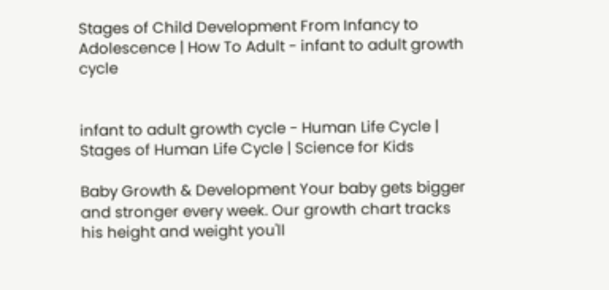Stages of Child Development From Infancy to Adolescence | How To Adult - infant to adult growth cycle


infant to adult growth cycle - Human Life Cycle | Stages of Human Life Cycle | Science for Kids

Baby Growth & Development Your baby gets bigger and stronger every week. Our growth chart tracks his height and weight you'll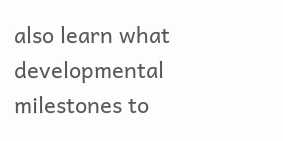also learn what developmental milestones to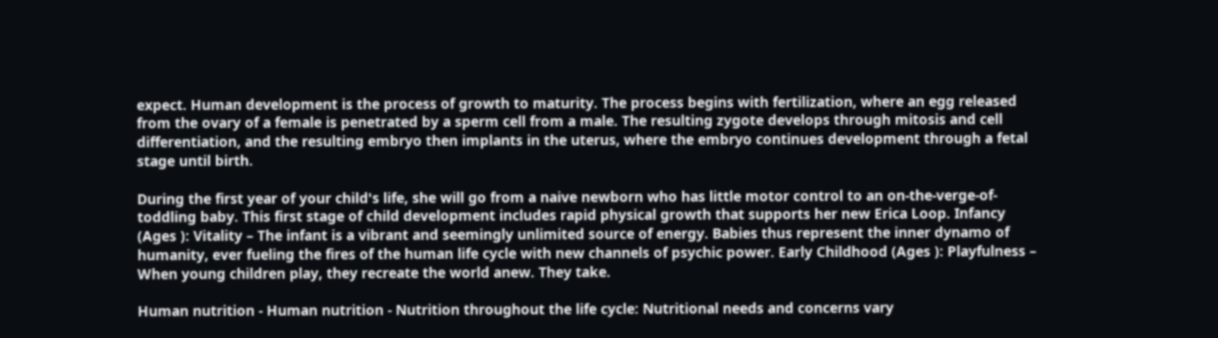expect. Human development is the process of growth to maturity. The process begins with fertilization, where an egg released from the ovary of a female is penetrated by a sperm cell from a male. The resulting zygote develops through mitosis and cell differentiation, and the resulting embryo then implants in the uterus, where the embryo continues development through a fetal stage until birth.

During the first year of your child's life, she will go from a naive newborn who has little motor control to an on-the-verge-of-toddling baby. This first stage of child development includes rapid physical growth that supports her new Erica Loop. Infancy (Ages ): Vitality – The infant is a vibrant and seemingly unlimited source of energy. Babies thus represent the inner dynamo of humanity, ever fueling the fires of the human life cycle with new channels of psychic power. Early Childhood (Ages ): Playfulness – When young children play, they recreate the world anew. They take.

Human nutrition - Human nutrition - Nutrition throughout the life cycle: Nutritional needs and concerns vary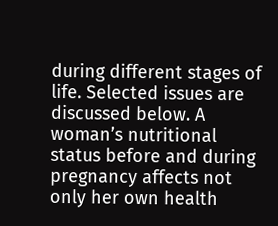during different stages of life. Selected issues are discussed below. A woman’s nutritional status before and during pregnancy affects not only her own health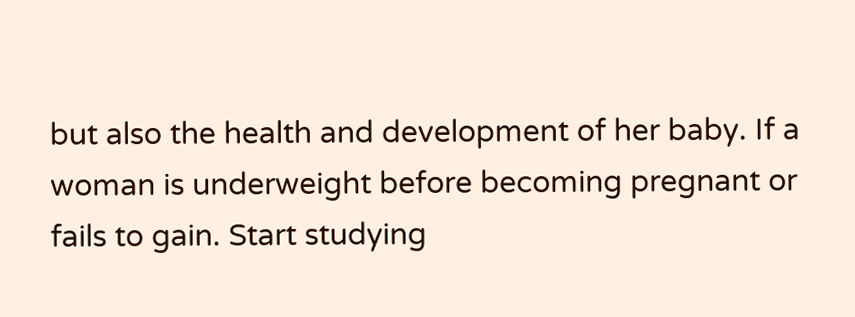but also the health and development of her baby. If a woman is underweight before becoming pregnant or fails to gain. Start studying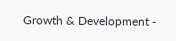Growth & Development -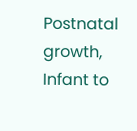Postnatal growth, Infant to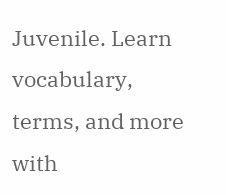Juvenile. Learn vocabulary, terms, and more with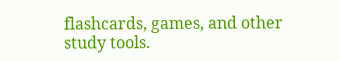flashcards, games, and other study tools.